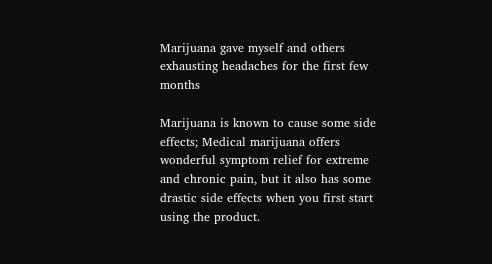Marijuana gave myself and others exhausting headaches for the first few months

Marijuana is known to cause some side effects; Medical marijuana offers wonderful symptom relief for extreme and chronic pain, but it also has some drastic side effects when you first start using the product.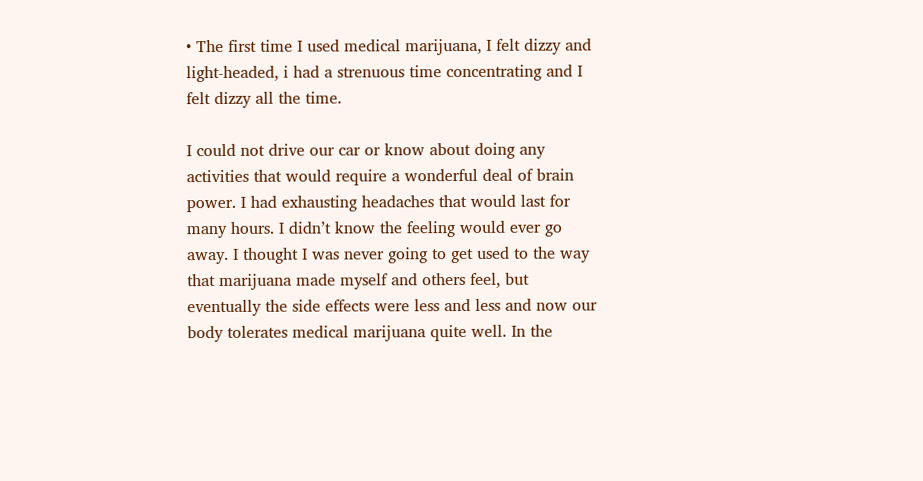• The first time I used medical marijuana, I felt dizzy and light-headed, i had a strenuous time concentrating and I felt dizzy all the time.

I could not drive our car or know about doing any activities that would require a wonderful deal of brain power. I had exhausting headaches that would last for many hours. I didn’t know the feeling would ever go away. I thought I was never going to get used to the way that marijuana made myself and others feel, but eventually the side effects were less and less and now our body tolerates medical marijuana quite well. In the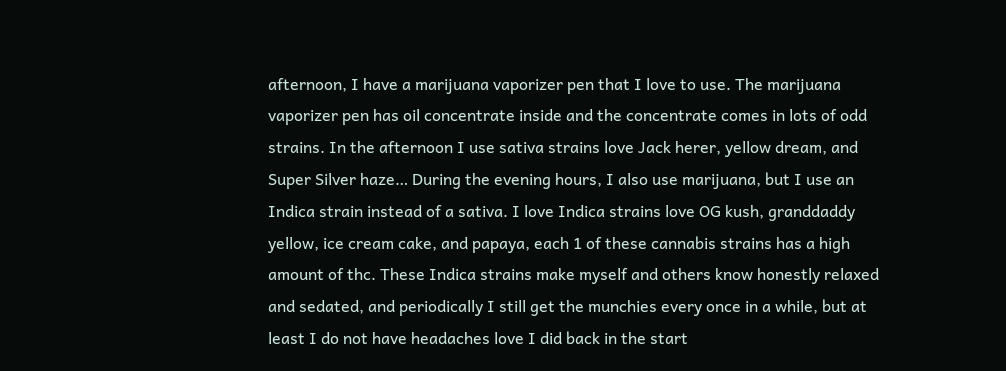afternoon, I have a marijuana vaporizer pen that I love to use. The marijuana vaporizer pen has oil concentrate inside and the concentrate comes in lots of odd strains. In the afternoon I use sativa strains love Jack herer, yellow dream, and Super Silver haze… During the evening hours, I also use marijuana, but I use an Indica strain instead of a sativa. I love Indica strains love OG kush, granddaddy yellow, ice cream cake, and papaya, each 1 of these cannabis strains has a high amount of thc. These Indica strains make myself and others know honestly relaxed and sedated, and periodically I still get the munchies every once in a while, but at least I do not have headaches love I did back in the start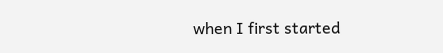when I first started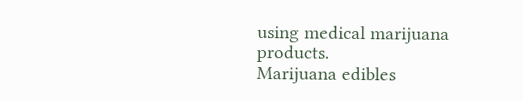using medical marijuana products.
Marijuana edibles